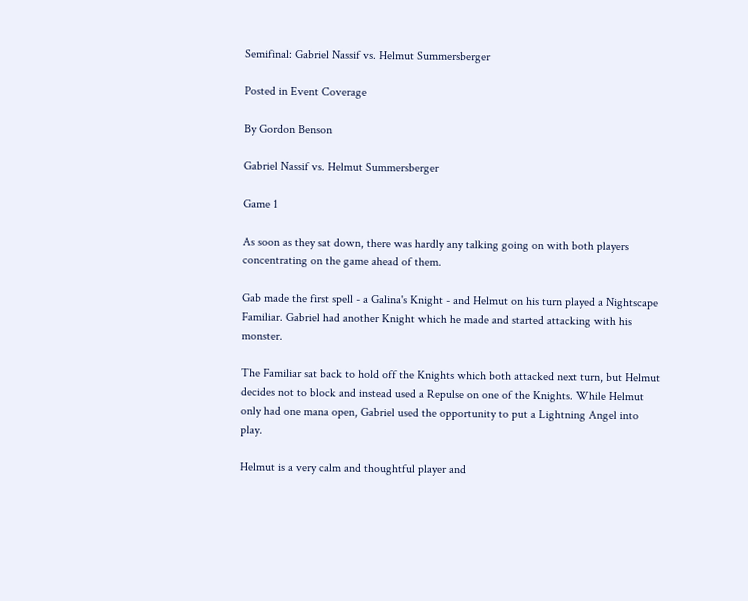Semifinal: Gabriel Nassif vs. Helmut Summersberger

Posted in Event Coverage

By Gordon Benson

Gabriel Nassif vs. Helmut Summersberger

Game 1

As soon as they sat down, there was hardly any talking going on with both players concentrating on the game ahead of them.

Gab made the first spell - a Galina's Knight - and Helmut on his turn played a Nightscape Familiar. Gabriel had another Knight which he made and started attacking with his monster.

The Familiar sat back to hold off the Knights which both attacked next turn, but Helmut decides not to block and instead used a Repulse on one of the Knights. While Helmut only had one mana open, Gabriel used the opportunity to put a Lightning Angel into play.

Helmut is a very calm and thoughtful player and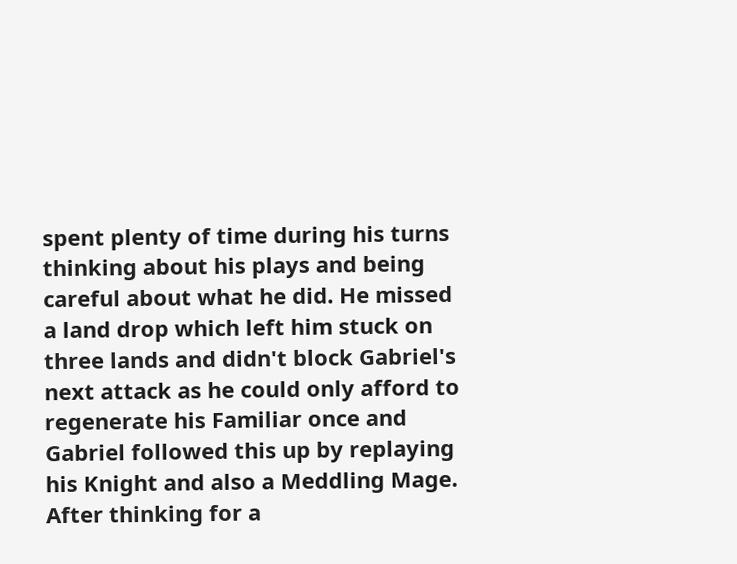spent plenty of time during his turns thinking about his plays and being careful about what he did. He missed a land drop which left him stuck on three lands and didn't block Gabriel's next attack as he could only afford to regenerate his Familiar once and Gabriel followed this up by replaying his Knight and also a Meddling Mage. After thinking for a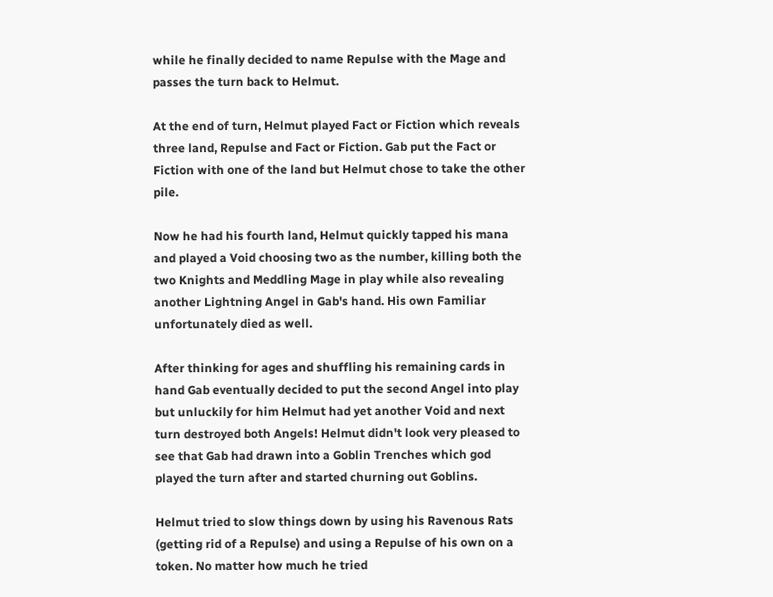while he finally decided to name Repulse with the Mage and passes the turn back to Helmut.

At the end of turn, Helmut played Fact or Fiction which reveals three land, Repulse and Fact or Fiction. Gab put the Fact or Fiction with one of the land but Helmut chose to take the other pile.

Now he had his fourth land, Helmut quickly tapped his mana and played a Void choosing two as the number, killing both the two Knights and Meddling Mage in play while also revealing another Lightning Angel in Gab's hand. His own Familiar unfortunately died as well.

After thinking for ages and shuffling his remaining cards in hand Gab eventually decided to put the second Angel into play but unluckily for him Helmut had yet another Void and next turn destroyed both Angels! Helmut didn't look very pleased to see that Gab had drawn into a Goblin Trenches which god played the turn after and started churning out Goblins.

Helmut tried to slow things down by using his Ravenous Rats (getting rid of a Repulse) and using a Repulse of his own on a token. No matter how much he tried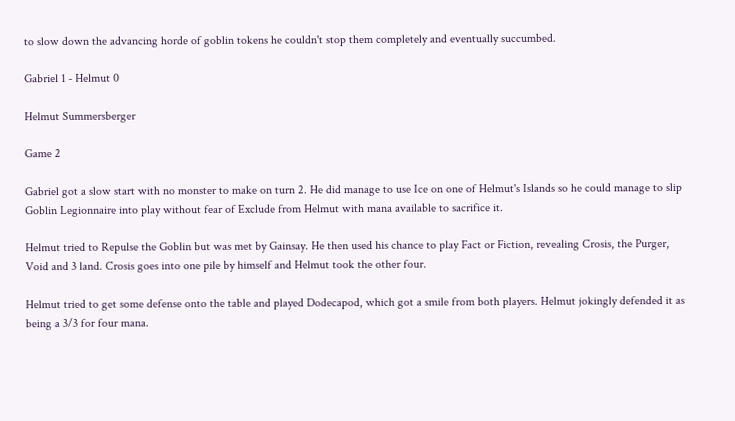to slow down the advancing horde of goblin tokens he couldn't stop them completely and eventually succumbed.

Gabriel 1 - Helmut 0

Helmut Summersberger

Game 2

Gabriel got a slow start with no monster to make on turn 2. He did manage to use Ice on one of Helmut's Islands so he could manage to slip Goblin Legionnaire into play without fear of Exclude from Helmut with mana available to sacrifice it.

Helmut tried to Repulse the Goblin but was met by Gainsay. He then used his chance to play Fact or Fiction, revealing Crosis, the Purger, Void and 3 land. Crosis goes into one pile by himself and Helmut took the other four.

Helmut tried to get some defense onto the table and played Dodecapod, which got a smile from both players. Helmut jokingly defended it as being a 3/3 for four mana.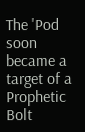The 'Pod soon became a target of a Prophetic Bolt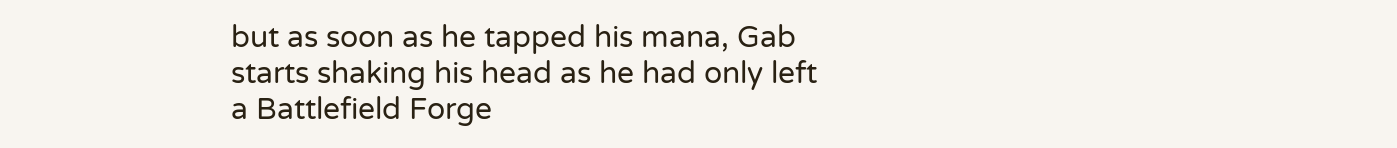but as soon as he tapped his mana, Gab starts shaking his head as he had only left a Battlefield Forge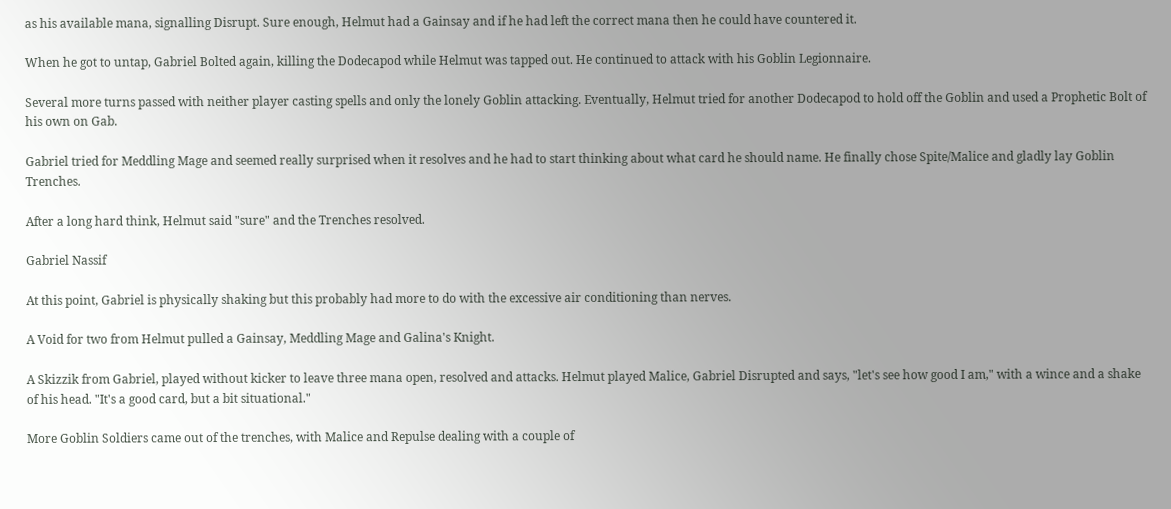as his available mana, signalling Disrupt. Sure enough, Helmut had a Gainsay and if he had left the correct mana then he could have countered it.

When he got to untap, Gabriel Bolted again, killing the Dodecapod while Helmut was tapped out. He continued to attack with his Goblin Legionnaire.

Several more turns passed with neither player casting spells and only the lonely Goblin attacking. Eventually, Helmut tried for another Dodecapod to hold off the Goblin and used a Prophetic Bolt of his own on Gab.

Gabriel tried for Meddling Mage and seemed really surprised when it resolves and he had to start thinking about what card he should name. He finally chose Spite/Malice and gladly lay Goblin Trenches.

After a long hard think, Helmut said "sure" and the Trenches resolved.

Gabriel Nassif

At this point, Gabriel is physically shaking but this probably had more to do with the excessive air conditioning than nerves.

A Void for two from Helmut pulled a Gainsay, Meddling Mage and Galina's Knight.

A Skizzik from Gabriel, played without kicker to leave three mana open, resolved and attacks. Helmut played Malice, Gabriel Disrupted and says, "let's see how good I am," with a wince and a shake of his head. "It's a good card, but a bit situational."

More Goblin Soldiers came out of the trenches, with Malice and Repulse dealing with a couple of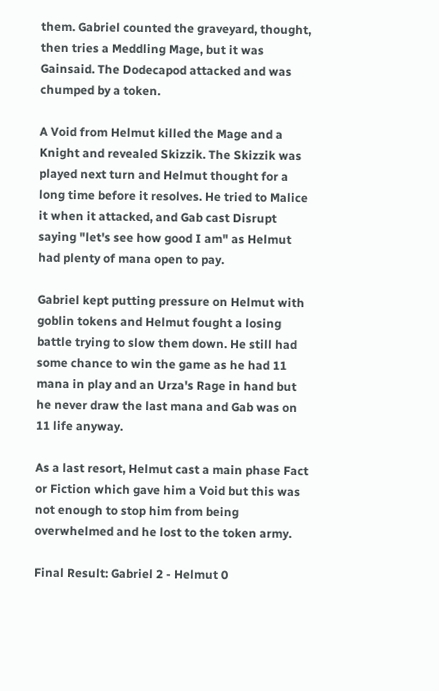them. Gabriel counted the graveyard, thought, then tries a Meddling Mage, but it was Gainsaid. The Dodecapod attacked and was chumped by a token.

A Void from Helmut killed the Mage and a Knight and revealed Skizzik. The Skizzik was played next turn and Helmut thought for a long time before it resolves. He tried to Malice it when it attacked, and Gab cast Disrupt saying "let's see how good I am" as Helmut had plenty of mana open to pay.

Gabriel kept putting pressure on Helmut with goblin tokens and Helmut fought a losing battle trying to slow them down. He still had some chance to win the game as he had 11 mana in play and an Urza's Rage in hand but he never draw the last mana and Gab was on 11 life anyway.

As a last resort, Helmut cast a main phase Fact or Fiction which gave him a Void but this was not enough to stop him from being overwhelmed and he lost to the token army.

Final Result: Gabriel 2 - Helmut 0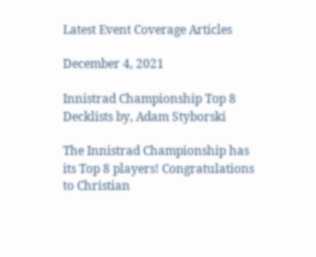Latest Event Coverage Articles

December 4, 2021

Innistrad Championship Top 8 Decklists by, Adam Styborski

The Innistrad Championship has its Top 8 players! Congratulations to Christian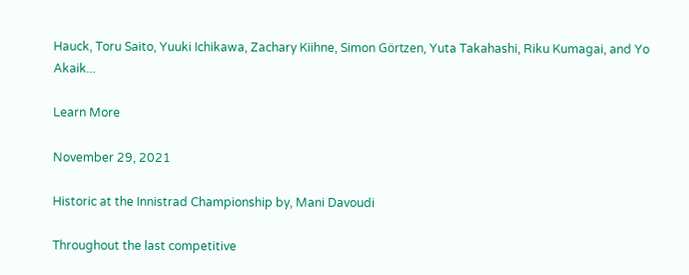Hauck, Toru Saito, Yuuki Ichikawa, Zachary Kiihne, Simon Görtzen, Yuta Takahashi, Riku Kumagai, and Yo Akaik...

Learn More

November 29, 2021

Historic at the Innistrad Championship by, Mani Davoudi

Throughout the last competitive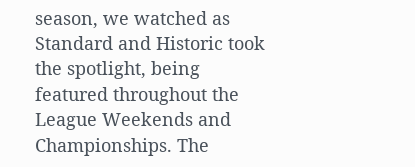season, we watched as Standard and Historic took the spotlight, being featured throughout the League Weekends and Championships. The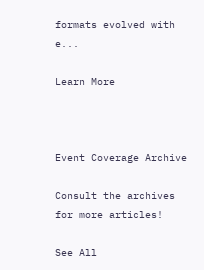formats evolved with e...

Learn More



Event Coverage Archive

Consult the archives for more articles!

See All